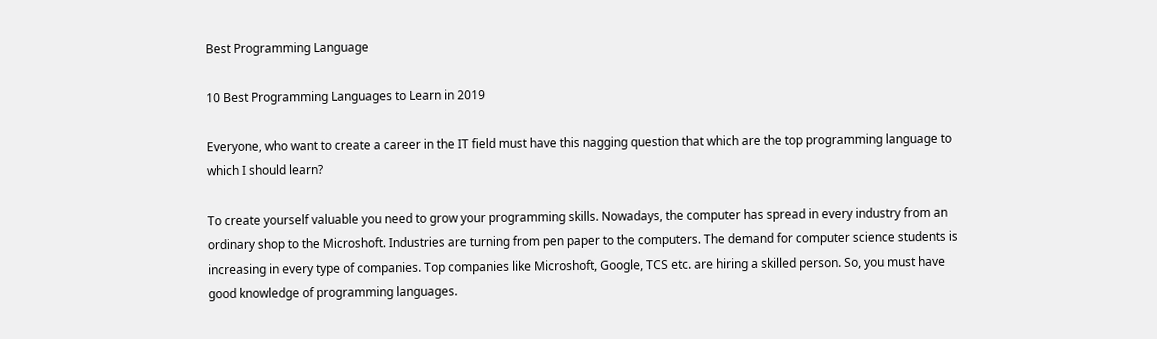Best Programming Language

10 Best Programming Languages to Learn in 2019

Everyone, who want to create a career in the IT field must have this nagging question that which are the top programming language to which I should learn?

To create yourself valuable you need to grow your programming skills. Nowadays, the computer has spread in every industry from an ordinary shop to the Microshoft. Industries are turning from pen paper to the computers. The demand for computer science students is increasing in every type of companies. Top companies like Microshoft, Google, TCS etc. are hiring a skilled person. So, you must have good knowledge of programming languages.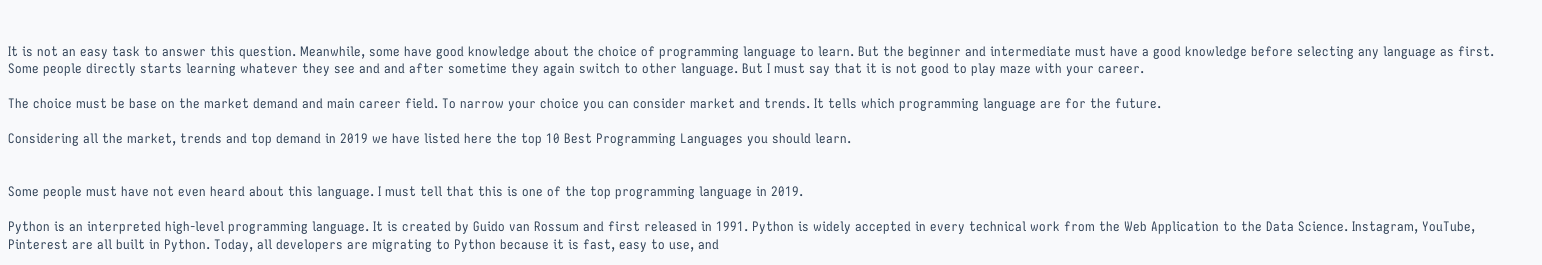It is not an easy task to answer this question. Meanwhile, some have good knowledge about the choice of programming language to learn. But the beginner and intermediate must have a good knowledge before selecting any language as first. Some people directly starts learning whatever they see and and after sometime they again switch to other language. But I must say that it is not good to play maze with your career.

The choice must be base on the market demand and main career field. To narrow your choice you can consider market and trends. It tells which programming language are for the future.

Considering all the market, trends and top demand in 2019 we have listed here the top 10 Best Programming Languages you should learn.


Some people must have not even heard about this language. I must tell that this is one of the top programming language in 2019.

Python is an interpreted high-level programming language. It is created by Guido van Rossum and first released in 1991. Python is widely accepted in every technical work from the Web Application to the Data Science. Instagram, YouTube, Pinterest are all built in Python. Today, all developers are migrating to Python because it is fast, easy to use, and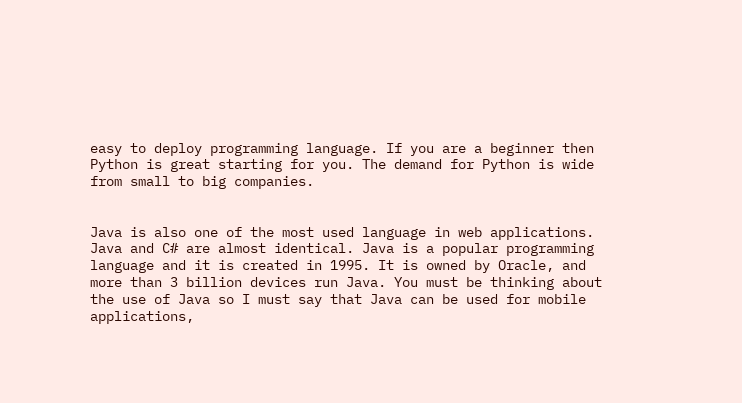easy to deploy programming language. If you are a beginner then Python is great starting for you. The demand for Python is wide from small to big companies.


Java is also one of the most used language in web applications. Java and C# are almost identical. Java is a popular programming language and it is created in 1995. It is owned by Oracle, and more than 3 billion devices run Java. You must be thinking about the use of Java so I must say that Java can be used for mobile applications,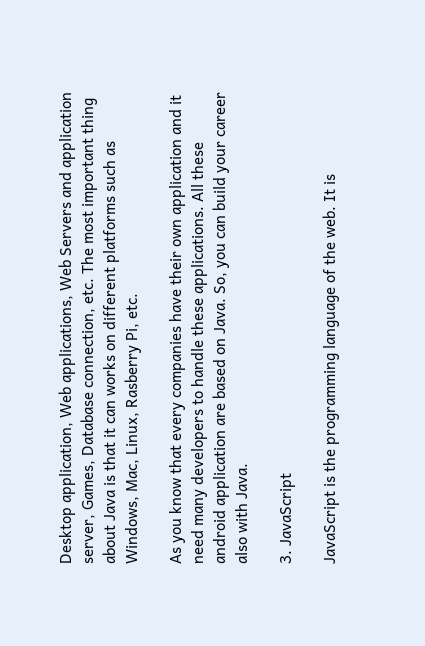Desktop application, Web applications, Web Servers and application server, Games, Database connection, etc. The most important thing about Java is that it can works on different platforms such as Windows, Mac, Linux, Rasberry Pi, etc.

As you know that every companies have their own application and it need many developers to handle these applications. All these android application are based on Java. So, you can build your career also with Java.

3. JavaScript

JavaScript is the programming language of the web. It is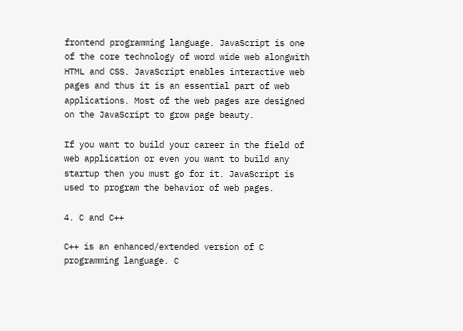frontend programming language. JavaScript is one of the core technology of word wide web alongwith HTML and CSS. JavaScript enables interactive web pages and thus it is an essential part of web applications. Most of the web pages are designed on the JavaScript to grow page beauty.

If you want to build your career in the field of web application or even you want to build any startup then you must go for it. JavaScript is used to program the behavior of web pages.

4. C and C++

C++ is an enhanced/extended version of C programming language. C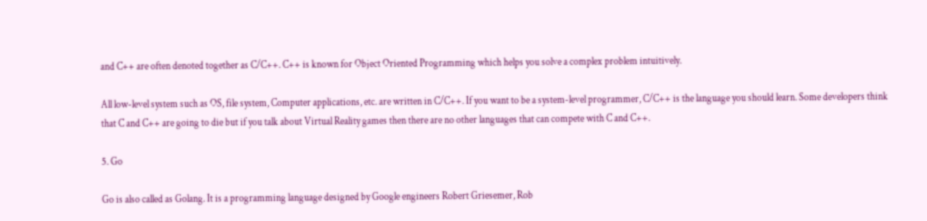and C++ are often denoted together as C/C++. C++ is known for Object Oriented Programming which helps you solve a complex problem intuitively.

All low-level system such as OS, file system, Computer applications, etc. are written in C/C++. If you want to be a system-level programmer, C/C++ is the language you should learn. Some developers think that C and C++ are going to die but if you talk about Virtual Reality games then there are no other languages that can compete with C and C++.

5. Go

Go is also called as Golang. It is a programming language designed by Google engineers Robert Griesemer, Rob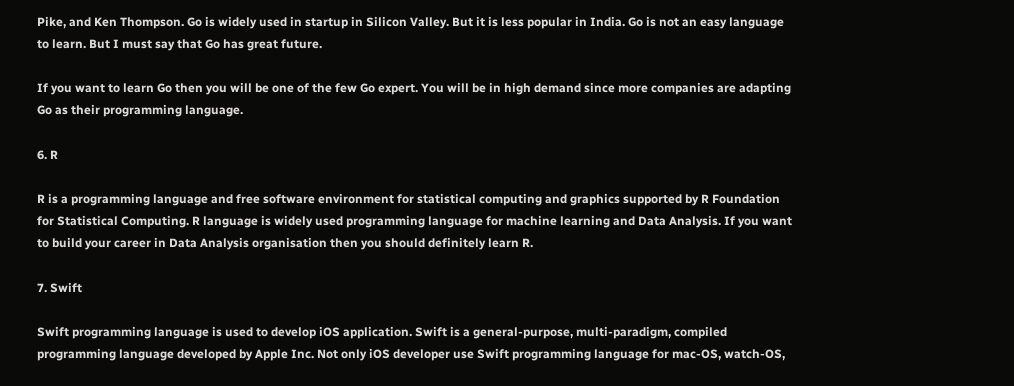Pike, and Ken Thompson. Go is widely used in startup in Silicon Valley. But it is less popular in India. Go is not an easy language to learn. But I must say that Go has great future.

If you want to learn Go then you will be one of the few Go expert. You will be in high demand since more companies are adapting Go as their programming language.

6. R

R is a programming language and free software environment for statistical computing and graphics supported by R Foundation for Statistical Computing. R language is widely used programming language for machine learning and Data Analysis. If you want to build your career in Data Analysis organisation then you should definitely learn R.

7. Swift

Swift programming language is used to develop iOS application. Swift is a general-purpose, multi-paradigm, compiled programming language developed by Apple Inc. Not only iOS developer use Swift programming language for mac-OS, watch-OS,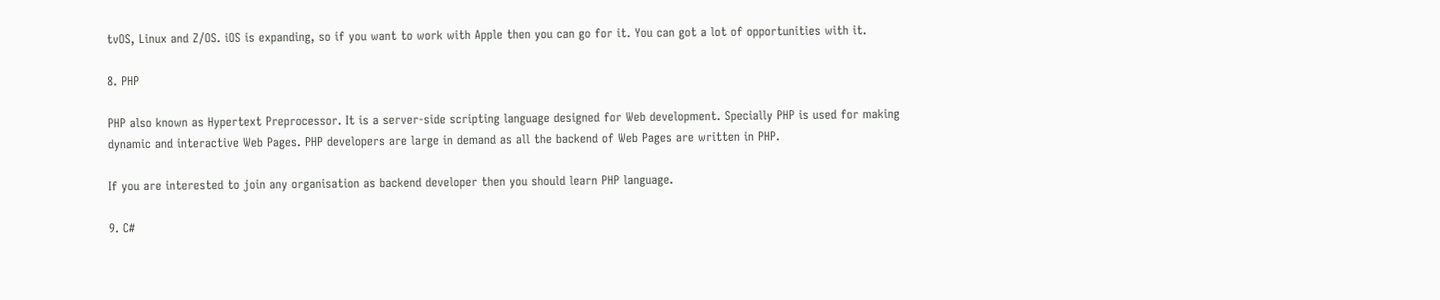tvOS, Linux and Z/OS. iOS is expanding, so if you want to work with Apple then you can go for it. You can got a lot of opportunities with it.

8. PHP

PHP also known as Hypertext Preprocessor. It is a server-side scripting language designed for Web development. Specially PHP is used for making dynamic and interactive Web Pages. PHP developers are large in demand as all the backend of Web Pages are written in PHP.

If you are interested to join any organisation as backend developer then you should learn PHP language.

9. C#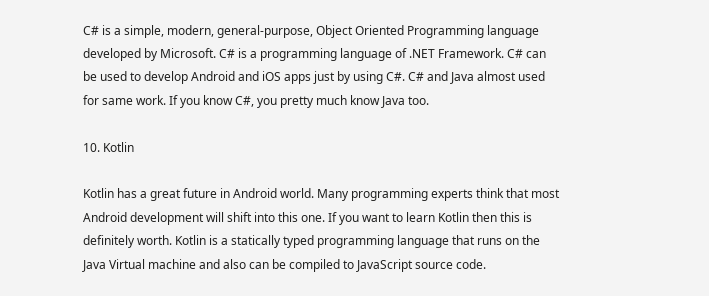C# is a simple, modern, general-purpose, Object Oriented Programming language developed by Microsoft. C# is a programming language of .NET Framework. C# can be used to develop Android and iOS apps just by using C#. C# and Java almost used for same work. If you know C#, you pretty much know Java too.

10. Kotlin

Kotlin has a great future in Android world. Many programming experts think that most Android development will shift into this one. If you want to learn Kotlin then this is definitely worth. Kotlin is a statically typed programming language that runs on the Java Virtual machine and also can be compiled to JavaScript source code.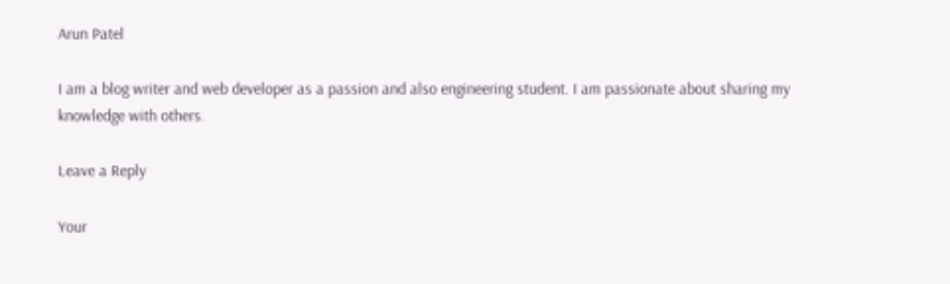Arun Patel

I am a blog writer and web developer as a passion and also engineering student. I am passionate about sharing my knowledge with others.

Leave a Reply

Your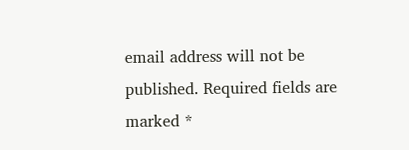email address will not be published. Required fields are marked *